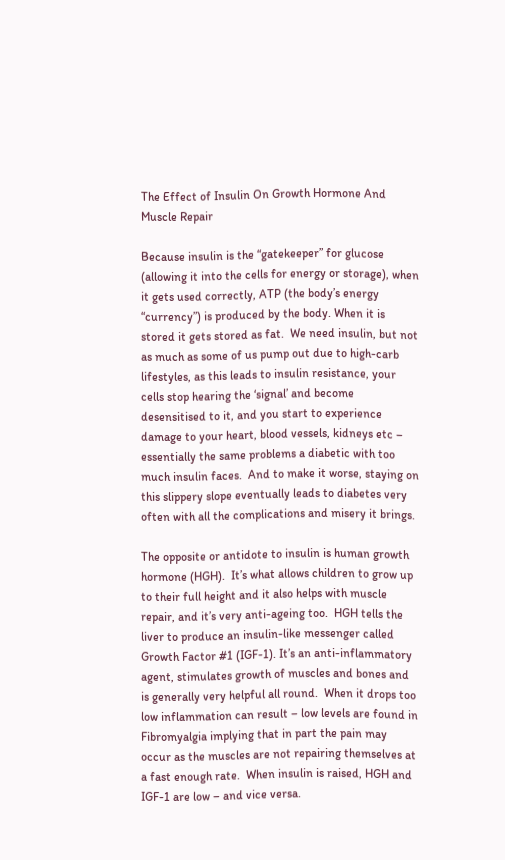The Effect of Insulin On Growth Hormone And Muscle Repair

Because insulin is the “gatekeeper” for glucose (allowing it into the cells for energy or storage), when it gets used correctly, ATP (the body’s energy “currency”) is produced by the body. When it is stored it gets stored as fat.  We need insulin, but not as much as some of us pump out due to high-carb lifestyles, as this leads to insulin resistance, your cells stop hearing the ‘signal’ and become desensitised to it, and you start to experience damage to your heart, blood vessels, kidneys etc – essentially the same problems a diabetic with too much insulin faces.  And to make it worse, staying on this slippery slope eventually leads to diabetes very often with all the complications and misery it brings.

The opposite or antidote to insulin is human growth hormone (HGH).  It’s what allows children to grow up to their full height and it also helps with muscle repair, and it’s very anti-ageing too.  HGH tells the liver to produce an insulin-like messenger called Growth Factor #1 (IGF-1). It’s an anti-inflammatory agent, stimulates growth of muscles and bones and is generally very helpful all round.  When it drops too low inflammation can result – low levels are found in Fibromyalgia implying that in part the pain may occur as the muscles are not repairing themselves at a fast enough rate.  When insulin is raised, HGH and IGF-1 are low – and vice versa.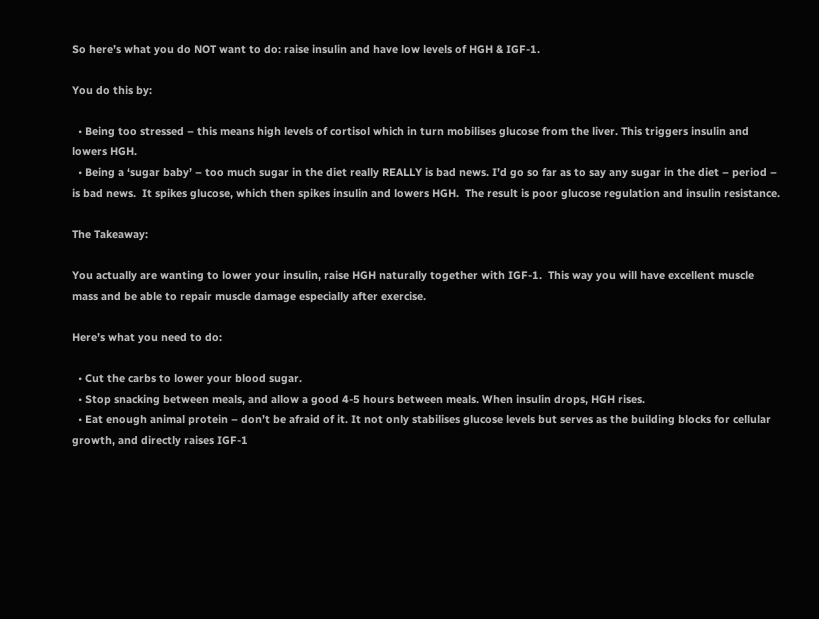So here’s what you do NOT want to do: raise insulin and have low levels of HGH & IGF-1.

You do this by:

  • Being too stressed – this means high levels of cortisol which in turn mobilises glucose from the liver. This triggers insulin and lowers HGH.
  • Being a ‘sugar baby’ – too much sugar in the diet really REALLY is bad news. I’d go so far as to say any sugar in the diet – period – is bad news.  It spikes glucose, which then spikes insulin and lowers HGH.  The result is poor glucose regulation and insulin resistance.

The Takeaway:

You actually are wanting to lower your insulin, raise HGH naturally together with IGF-1.  This way you will have excellent muscle mass and be able to repair muscle damage especially after exercise.

Here’s what you need to do:

  • Cut the carbs to lower your blood sugar.
  • Stop snacking between meals, and allow a good 4-5 hours between meals. When insulin drops, HGH rises.
  • Eat enough animal protein – don’t be afraid of it. It not only stabilises glucose levels but serves as the building blocks for cellular growth, and directly raises IGF-1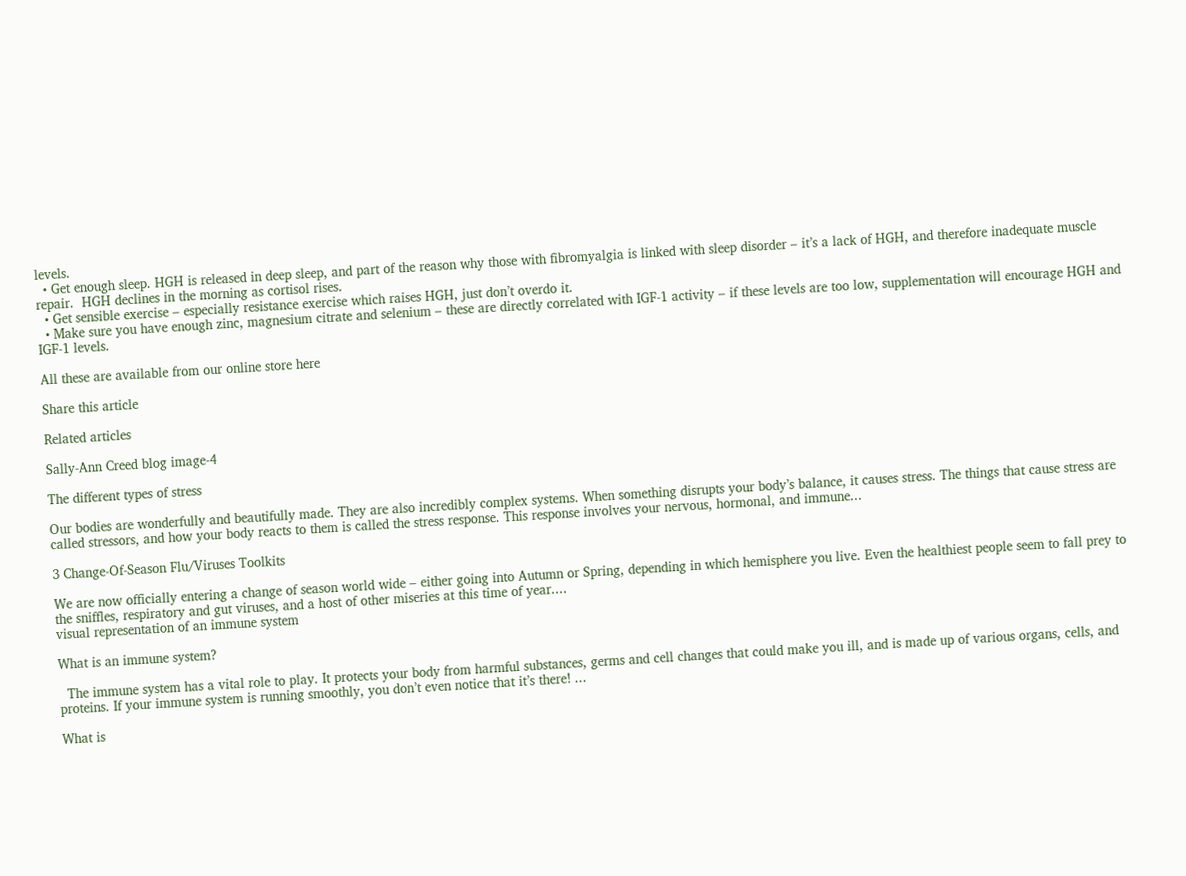levels.
  • Get enough sleep. HGH is released in deep sleep, and part of the reason why those with fibromyalgia is linked with sleep disorder – it’s a lack of HGH, and therefore inadequate muscle repair.  HGH declines in the morning as cortisol rises.
  • Get sensible exercise – especially resistance exercise which raises HGH, just don’t overdo it.
  • Make sure you have enough zinc, magnesium citrate and selenium – these are directly correlated with IGF-1 activity – if these levels are too low, supplementation will encourage HGH and IGF-1 levels.

All these are available from our online store here

Share this article

Related articles

Sally-Ann Creed blog image-4

The different types of stress

Our bodies are wonderfully and beautifully made. They are also incredibly complex systems. When something disrupts your body’s balance, it causes stress. The things that cause stress are called stressors, and how your body reacts to them is called the stress response. This response involves your nervous, hormonal, and immune...

3 Change-Of-Season Flu/Viruses Toolkits

We are now officially entering a change of season world wide – either going into Autumn or Spring, depending in which hemisphere you live. Even the healthiest people seem to fall prey to the sniffles, respiratory and gut viruses, and a host of other miseries at this time of year....
visual representation of an immune system

What is an immune system?

  The immune system has a vital role to play. It protects your body from harmful substances, germs and cell changes that could make you ill, and is made up of various organs, cells, and proteins. If your immune system is running smoothly, you don’t even notice that it’s there! ...

What is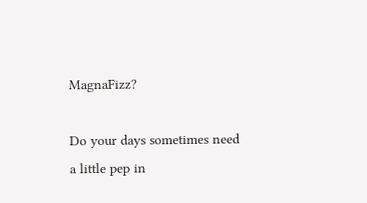MagnaFizz?

Do your days sometimes need a little pep in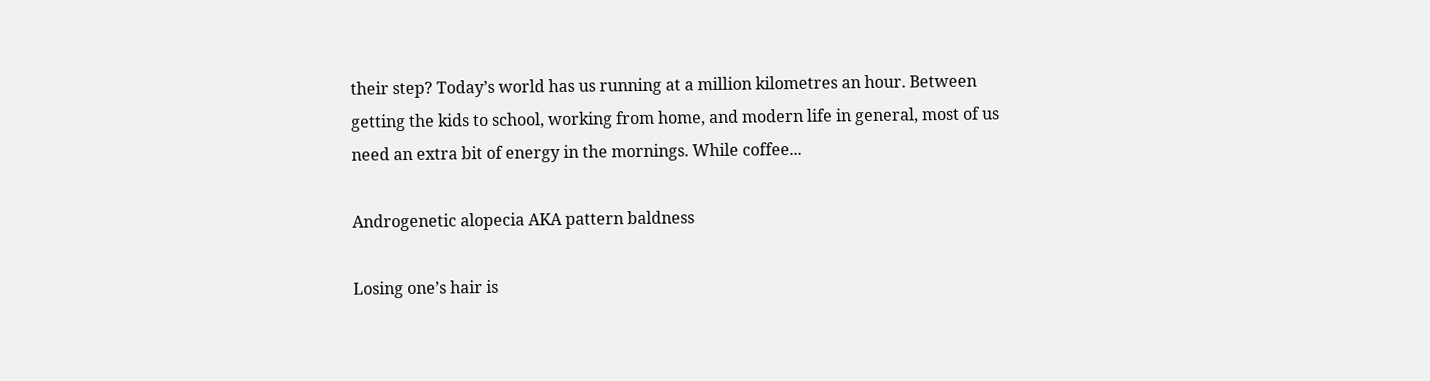their step? Today’s world has us running at a million kilometres an hour. Between getting the kids to school, working from home, and modern life in general, most of us need an extra bit of energy in the mornings. While coffee...

Androgenetic alopecia AKA pattern baldness

Losing one’s hair is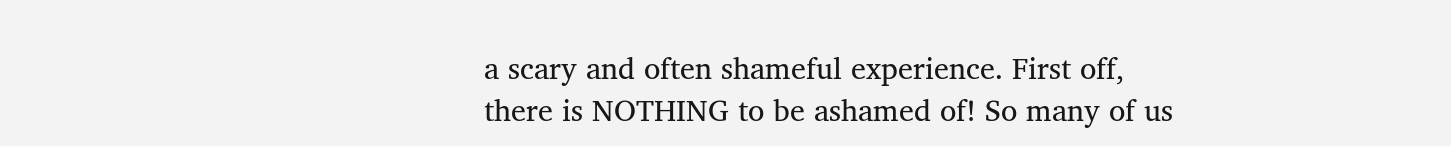a scary and often shameful experience. First off, there is NOTHING to be ashamed of! So many of us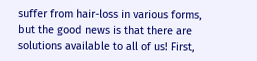suffer from hair-loss in various forms, but the good news is that there are solutions available to all of us! First,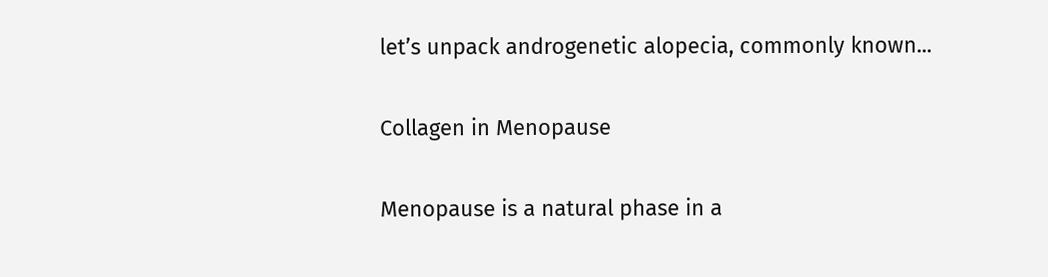let’s unpack androgenetic alopecia, commonly known...

Collagen in Menopause

Menopause is a natural phase in a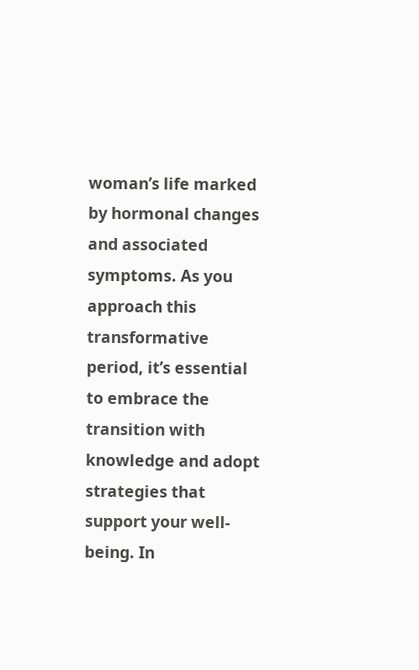woman’s life marked by hormonal changes and associated symptoms. As you approach this transformative period, it’s essential to embrace the transition with knowledge and adopt strategies that support your well-being. In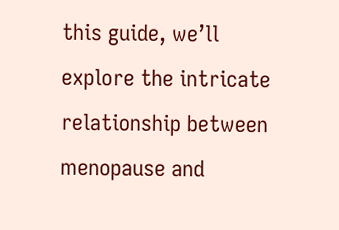this guide, we’ll explore the intricate relationship between menopause and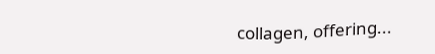collagen, offering...